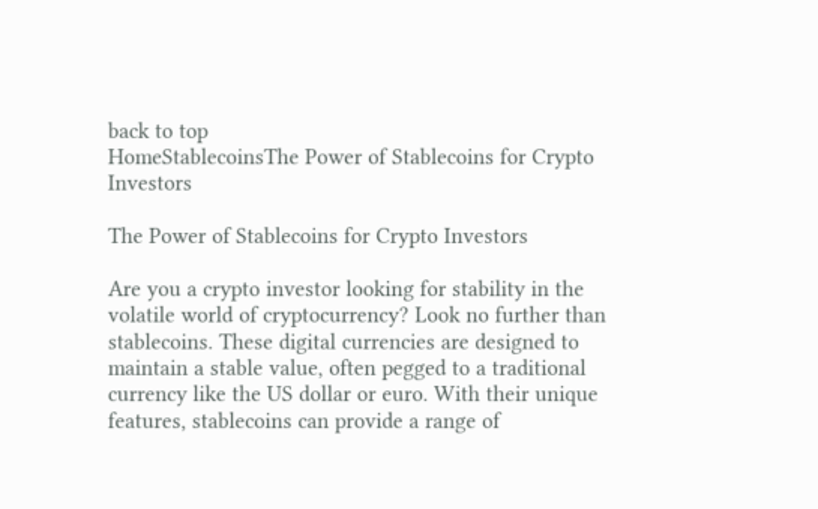back to top
HomeStablecoinsThe Power of Stablecoins for Crypto Investors

The Power of Stablecoins for Crypto Investors

Are you a crypto investor looking for stability in the volatile world of cryptocurrency? Look no further than stablecoins. These digital currencies are designed to maintain a stable value, often pegged to a traditional currency like the US dollar or euro. With their unique features, stablecoins can provide a range of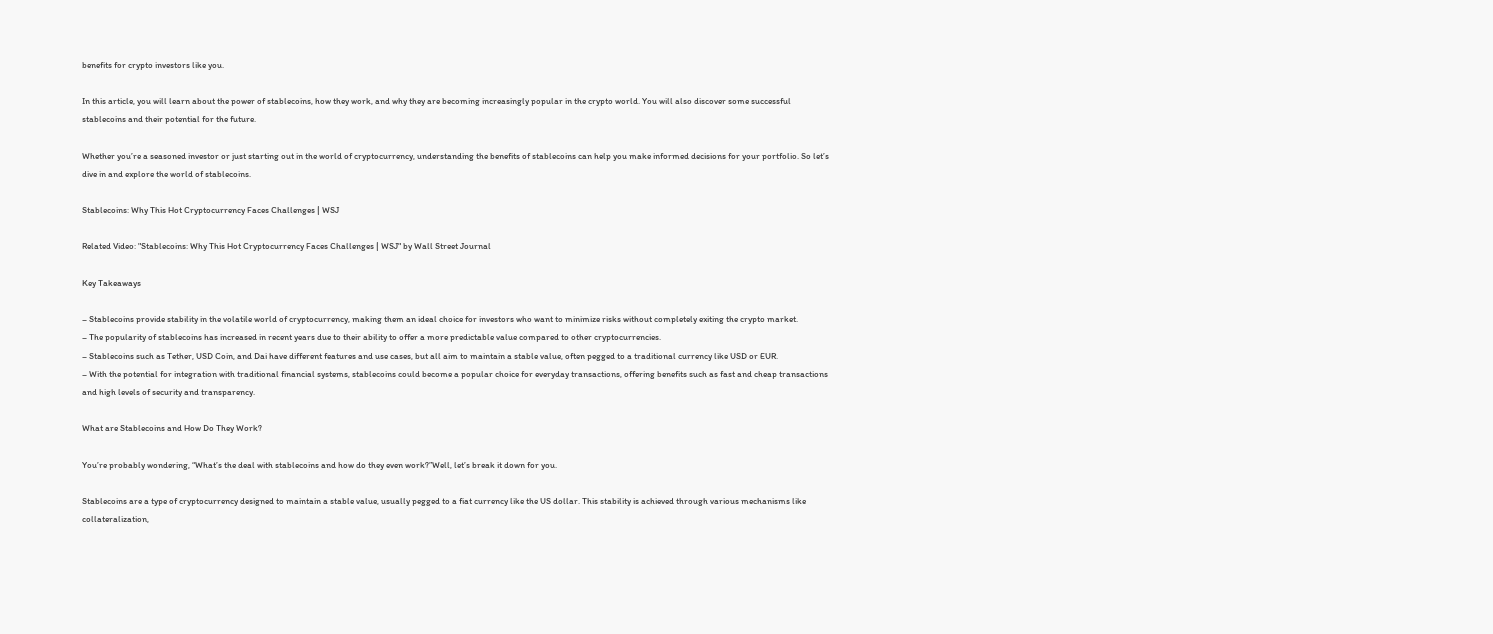benefits for crypto investors like you.

In this article, you will learn about the power of stablecoins, how they work, and why they are becoming increasingly popular in the crypto world. You will also discover some successful stablecoins and their potential for the future.

Whether you’re a seasoned investor or just starting out in the world of cryptocurrency, understanding the benefits of stablecoins can help you make informed decisions for your portfolio. So let’s dive in and explore the world of stablecoins.

Stablecoins: Why This Hot Cryptocurrency Faces Challenges | WSJ

Related Video: "Stablecoins: Why This Hot Cryptocurrency Faces Challenges | WSJ" by Wall Street Journal

Key Takeaways

– Stablecoins provide stability in the volatile world of cryptocurrency, making them an ideal choice for investors who want to minimize risks without completely exiting the crypto market.
– The popularity of stablecoins has increased in recent years due to their ability to offer a more predictable value compared to other cryptocurrencies.
– Stablecoins such as Tether, USD Coin, and Dai have different features and use cases, but all aim to maintain a stable value, often pegged to a traditional currency like USD or EUR.
– With the potential for integration with traditional financial systems, stablecoins could become a popular choice for everyday transactions, offering benefits such as fast and cheap transactions and high levels of security and transparency.

What are Stablecoins and How Do They Work?

You’re probably wondering, “What’s the deal with stablecoins and how do they even work?”Well, let’s break it down for you.

Stablecoins are a type of cryptocurrency designed to maintain a stable value, usually pegged to a fiat currency like the US dollar. This stability is achieved through various mechanisms like collateralization,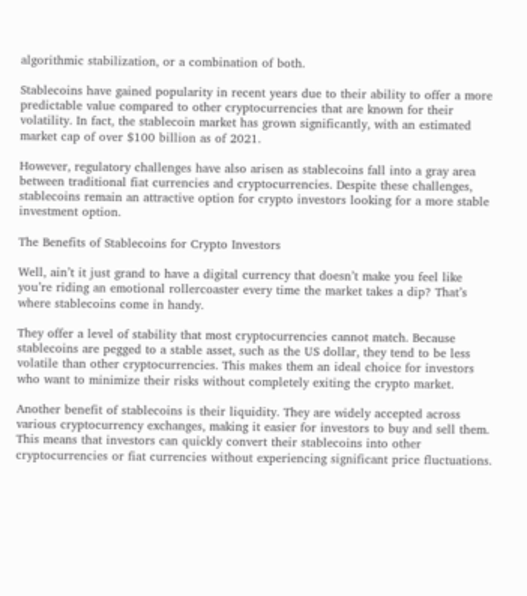algorithmic stabilization, or a combination of both.

Stablecoins have gained popularity in recent years due to their ability to offer a more predictable value compared to other cryptocurrencies that are known for their volatility. In fact, the stablecoin market has grown significantly, with an estimated market cap of over $100 billion as of 2021.

However, regulatory challenges have also arisen as stablecoins fall into a gray area between traditional fiat currencies and cryptocurrencies. Despite these challenges, stablecoins remain an attractive option for crypto investors looking for a more stable investment option.

The Benefits of Stablecoins for Crypto Investors

Well, ain’t it just grand to have a digital currency that doesn’t make you feel like you’re riding an emotional rollercoaster every time the market takes a dip? That’s where stablecoins come in handy.

They offer a level of stability that most cryptocurrencies cannot match. Because stablecoins are pegged to a stable asset, such as the US dollar, they tend to be less volatile than other cryptocurrencies. This makes them an ideal choice for investors who want to minimize their risks without completely exiting the crypto market.

Another benefit of stablecoins is their liquidity. They are widely accepted across various cryptocurrency exchanges, making it easier for investors to buy and sell them. This means that investors can quickly convert their stablecoins into other cryptocurrencies or fiat currencies without experiencing significant price fluctuations.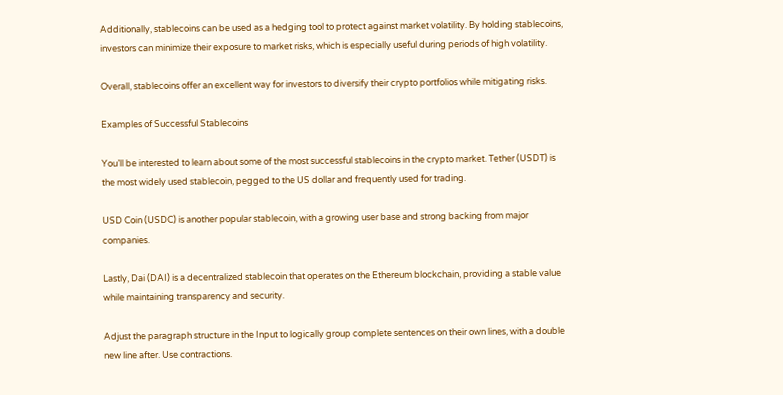Additionally, stablecoins can be used as a hedging tool to protect against market volatility. By holding stablecoins, investors can minimize their exposure to market risks, which is especially useful during periods of high volatility.

Overall, stablecoins offer an excellent way for investors to diversify their crypto portfolios while mitigating risks.

Examples of Successful Stablecoins

You’ll be interested to learn about some of the most successful stablecoins in the crypto market. Tether (USDT) is the most widely used stablecoin, pegged to the US dollar and frequently used for trading.

USD Coin (USDC) is another popular stablecoin, with a growing user base and strong backing from major companies.

Lastly, Dai (DAI) is a decentralized stablecoin that operates on the Ethereum blockchain, providing a stable value while maintaining transparency and security.

Adjust the paragraph structure in the Input to logically group complete sentences on their own lines, with a double new line after. Use contractions.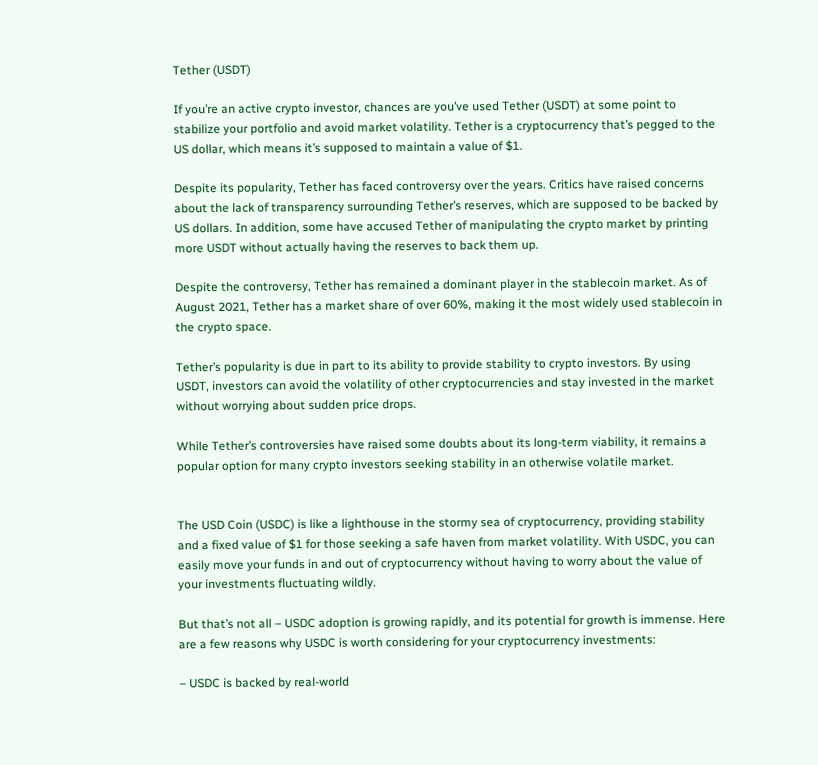Tether (USDT)

If you’re an active crypto investor, chances are you’ve used Tether (USDT) at some point to stabilize your portfolio and avoid market volatility. Tether is a cryptocurrency that’s pegged to the US dollar, which means it’s supposed to maintain a value of $1.

Despite its popularity, Tether has faced controversy over the years. Critics have raised concerns about the lack of transparency surrounding Tether’s reserves, which are supposed to be backed by US dollars. In addition, some have accused Tether of manipulating the crypto market by printing more USDT without actually having the reserves to back them up.

Despite the controversy, Tether has remained a dominant player in the stablecoin market. As of August 2021, Tether has a market share of over 60%, making it the most widely used stablecoin in the crypto space.

Tether’s popularity is due in part to its ability to provide stability to crypto investors. By using USDT, investors can avoid the volatility of other cryptocurrencies and stay invested in the market without worrying about sudden price drops.

While Tether’s controversies have raised some doubts about its long-term viability, it remains a popular option for many crypto investors seeking stability in an otherwise volatile market.


The USD Coin (USDC) is like a lighthouse in the stormy sea of cryptocurrency, providing stability and a fixed value of $1 for those seeking a safe haven from market volatility. With USDC, you can easily move your funds in and out of cryptocurrency without having to worry about the value of your investments fluctuating wildly.

But that’s not all – USDC adoption is growing rapidly, and its potential for growth is immense. Here are a few reasons why USDC is worth considering for your cryptocurrency investments:

– USDC is backed by real-world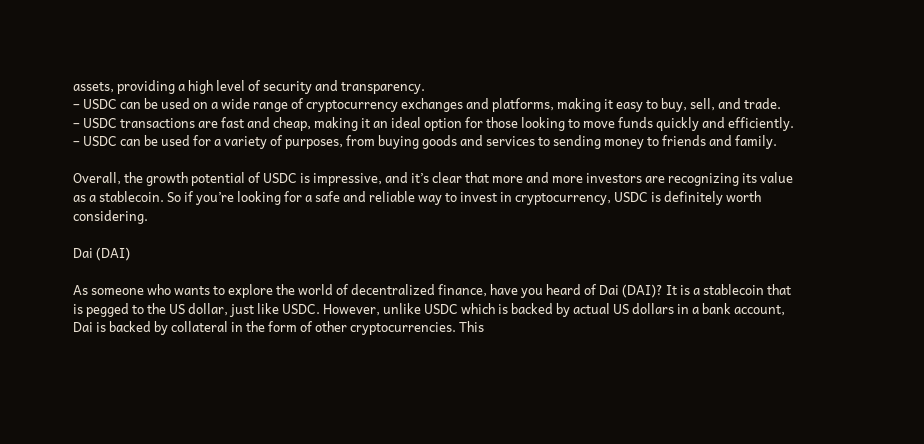assets, providing a high level of security and transparency.
– USDC can be used on a wide range of cryptocurrency exchanges and platforms, making it easy to buy, sell, and trade.
– USDC transactions are fast and cheap, making it an ideal option for those looking to move funds quickly and efficiently.
– USDC can be used for a variety of purposes, from buying goods and services to sending money to friends and family.

Overall, the growth potential of USDC is impressive, and it’s clear that more and more investors are recognizing its value as a stablecoin. So if you’re looking for a safe and reliable way to invest in cryptocurrency, USDC is definitely worth considering.

Dai (DAI)

As someone who wants to explore the world of decentralized finance, have you heard of Dai (DAI)? It is a stablecoin that is pegged to the US dollar, just like USDC. However, unlike USDC which is backed by actual US dollars in a bank account, Dai is backed by collateral in the form of other cryptocurrencies. This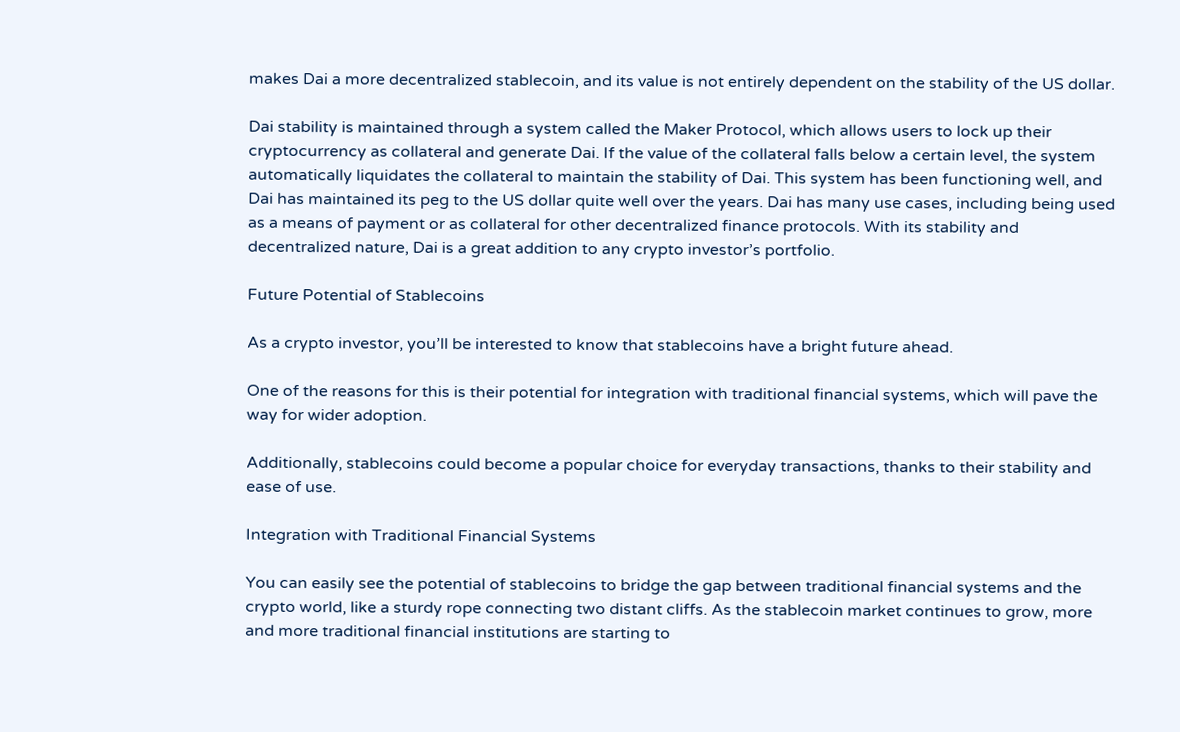makes Dai a more decentralized stablecoin, and its value is not entirely dependent on the stability of the US dollar.

Dai stability is maintained through a system called the Maker Protocol, which allows users to lock up their cryptocurrency as collateral and generate Dai. If the value of the collateral falls below a certain level, the system automatically liquidates the collateral to maintain the stability of Dai. This system has been functioning well, and Dai has maintained its peg to the US dollar quite well over the years. Dai has many use cases, including being used as a means of payment or as collateral for other decentralized finance protocols. With its stability and decentralized nature, Dai is a great addition to any crypto investor’s portfolio.

Future Potential of Stablecoins

As a crypto investor, you’ll be interested to know that stablecoins have a bright future ahead.

One of the reasons for this is their potential for integration with traditional financial systems, which will pave the way for wider adoption.

Additionally, stablecoins could become a popular choice for everyday transactions, thanks to their stability and ease of use.

Integration with Traditional Financial Systems

You can easily see the potential of stablecoins to bridge the gap between traditional financial systems and the crypto world, like a sturdy rope connecting two distant cliffs. As the stablecoin market continues to grow, more and more traditional financial institutions are starting to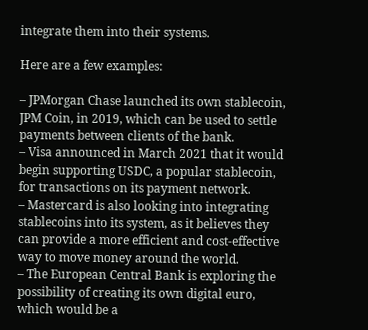integrate them into their systems.

Here are a few examples:

– JPMorgan Chase launched its own stablecoin, JPM Coin, in 2019, which can be used to settle payments between clients of the bank.
– Visa announced in March 2021 that it would begin supporting USDC, a popular stablecoin, for transactions on its payment network.
– Mastercard is also looking into integrating stablecoins into its system, as it believes they can provide a more efficient and cost-effective way to move money around the world.
– The European Central Bank is exploring the possibility of creating its own digital euro, which would be a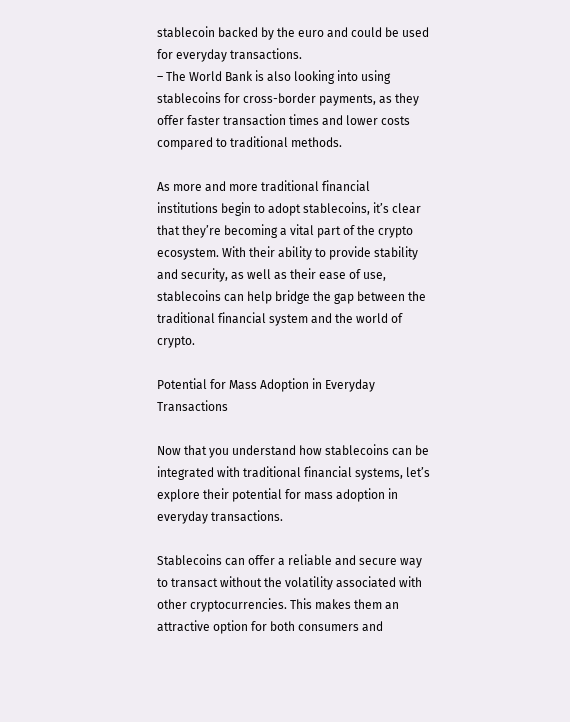stablecoin backed by the euro and could be used for everyday transactions.
– The World Bank is also looking into using stablecoins for cross-border payments, as they offer faster transaction times and lower costs compared to traditional methods.

As more and more traditional financial institutions begin to adopt stablecoins, it’s clear that they’re becoming a vital part of the crypto ecosystem. With their ability to provide stability and security, as well as their ease of use, stablecoins can help bridge the gap between the traditional financial system and the world of crypto.

Potential for Mass Adoption in Everyday Transactions

Now that you understand how stablecoins can be integrated with traditional financial systems, let’s explore their potential for mass adoption in everyday transactions.

Stablecoins can offer a reliable and secure way to transact without the volatility associated with other cryptocurrencies. This makes them an attractive option for both consumers and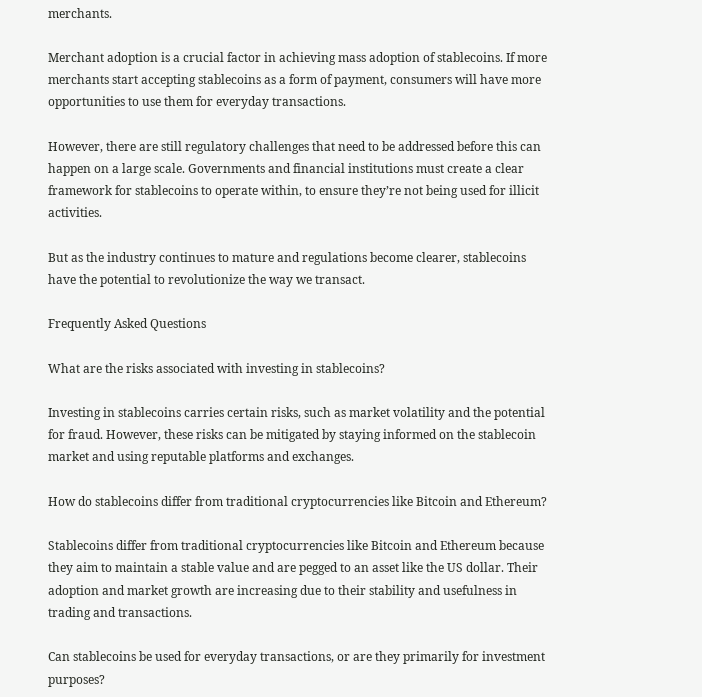merchants.

Merchant adoption is a crucial factor in achieving mass adoption of stablecoins. If more merchants start accepting stablecoins as a form of payment, consumers will have more opportunities to use them for everyday transactions.

However, there are still regulatory challenges that need to be addressed before this can happen on a large scale. Governments and financial institutions must create a clear framework for stablecoins to operate within, to ensure they’re not being used for illicit activities.

But as the industry continues to mature and regulations become clearer, stablecoins have the potential to revolutionize the way we transact.

Frequently Asked Questions

What are the risks associated with investing in stablecoins?

Investing in stablecoins carries certain risks, such as market volatility and the potential for fraud. However, these risks can be mitigated by staying informed on the stablecoin market and using reputable platforms and exchanges.

How do stablecoins differ from traditional cryptocurrencies like Bitcoin and Ethereum?

Stablecoins differ from traditional cryptocurrencies like Bitcoin and Ethereum because they aim to maintain a stable value and are pegged to an asset like the US dollar. Their adoption and market growth are increasing due to their stability and usefulness in trading and transactions.

Can stablecoins be used for everyday transactions, or are they primarily for investment purposes?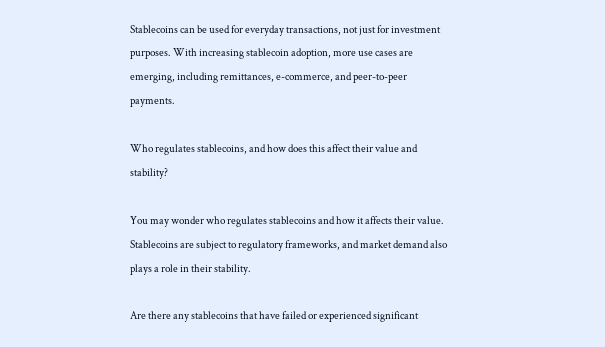Stablecoins can be used for everyday transactions, not just for investment purposes. With increasing stablecoin adoption, more use cases are emerging, including remittances, e-commerce, and peer-to-peer payments.

Who regulates stablecoins, and how does this affect their value and stability?

You may wonder who regulates stablecoins and how it affects their value. Stablecoins are subject to regulatory frameworks, and market demand also plays a role in their stability.

Are there any stablecoins that have failed or experienced significant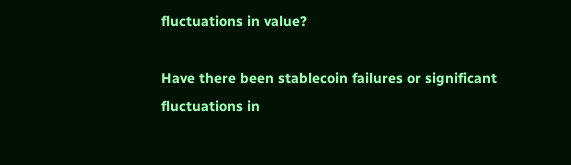fluctuations in value?

Have there been stablecoin failures or significant fluctuations in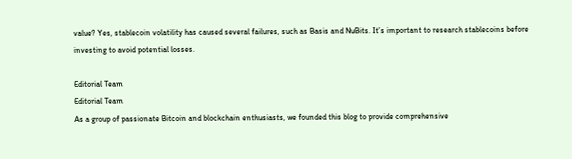value? Yes, stablecoin volatility has caused several failures, such as Basis and NuBits. It’s important to research stablecoins before investing to avoid potential losses.

Editorial Team
Editorial Team
As a group of passionate Bitcoin and blockchain enthusiasts, we founded this blog to provide comprehensive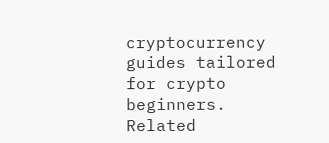cryptocurrency guides tailored for crypto beginners.
Related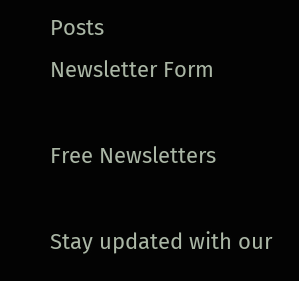Posts
Newsletter Form

Free Newsletters

Stay updated with our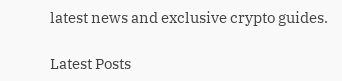latest news and exclusive crypto guides.

Latest Posts